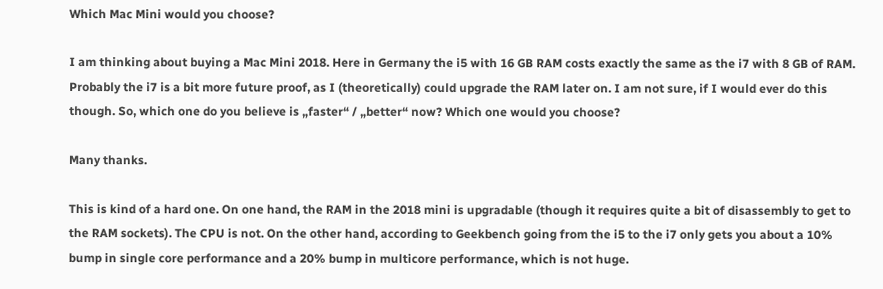Which Mac Mini would you choose?

I am thinking about buying a Mac Mini 2018. Here in Germany the i5 with 16 GB RAM costs exactly the same as the i7 with 8 GB of RAM. Probably the i7 is a bit more future proof, as I (theoretically) could upgrade the RAM later on. I am not sure, if I would ever do this though. So, which one do you believe is „faster“ / „better“ now? Which one would you choose?

Many thanks.

This is kind of a hard one. On one hand, the RAM in the 2018 mini is upgradable (though it requires quite a bit of disassembly to get to the RAM sockets). The CPU is not. On the other hand, according to Geekbench going from the i5 to the i7 only gets you about a 10% bump in single core performance and a 20% bump in multicore performance, which is not huge.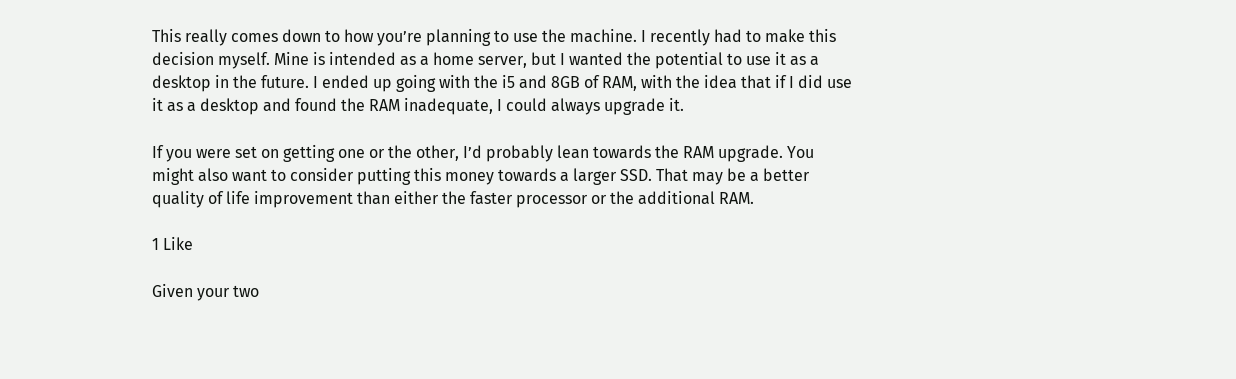This really comes down to how you’re planning to use the machine. I recently had to make this decision myself. Mine is intended as a home server, but I wanted the potential to use it as a desktop in the future. I ended up going with the i5 and 8GB of RAM, with the idea that if I did use it as a desktop and found the RAM inadequate, I could always upgrade it.

If you were set on getting one or the other, I’d probably lean towards the RAM upgrade. You might also want to consider putting this money towards a larger SSD. That may be a better quality of life improvement than either the faster processor or the additional RAM.

1 Like

Given your two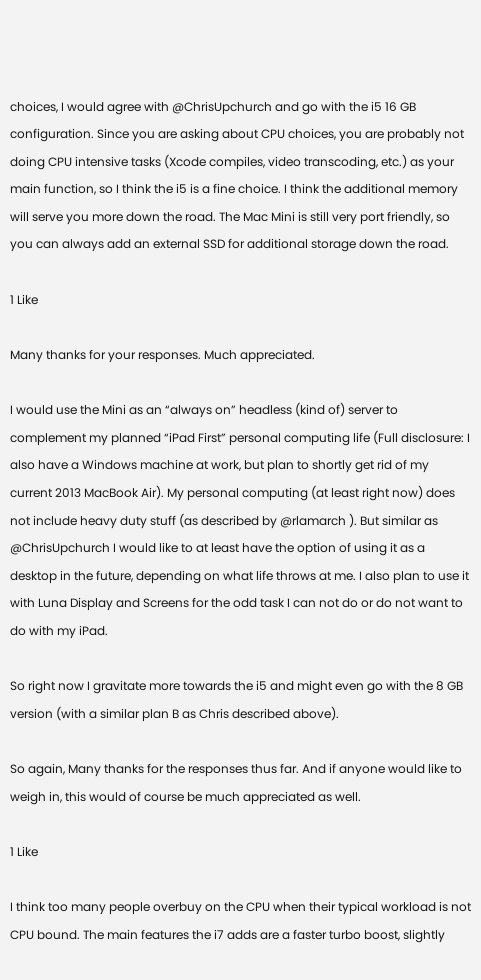choices, I would agree with @ChrisUpchurch and go with the i5 16 GB configuration. Since you are asking about CPU choices, you are probably not doing CPU intensive tasks (Xcode compiles, video transcoding, etc.) as your main function, so I think the i5 is a fine choice. I think the additional memory will serve you more down the road. The Mac Mini is still very port friendly, so you can always add an external SSD for additional storage down the road.

1 Like

Many thanks for your responses. Much appreciated.

I would use the Mini as an “always on” headless (kind of) server to complement my planned “iPad First” personal computing life (Full disclosure: I also have a Windows machine at work, but plan to shortly get rid of my current 2013 MacBook Air). My personal computing (at least right now) does not include heavy duty stuff (as described by @rlamarch ). But similar as @ChrisUpchurch I would like to at least have the option of using it as a desktop in the future, depending on what life throws at me. I also plan to use it with Luna Display and Screens for the odd task I can not do or do not want to do with my iPad.

So right now I gravitate more towards the i5 and might even go with the 8 GB version (with a similar plan B as Chris described above).

So again, Many thanks for the responses thus far. And if anyone would like to weigh in, this would of course be much appreciated as well.

1 Like

I think too many people overbuy on the CPU when their typical workload is not CPU bound. The main features the i7 adds are a faster turbo boost, slightly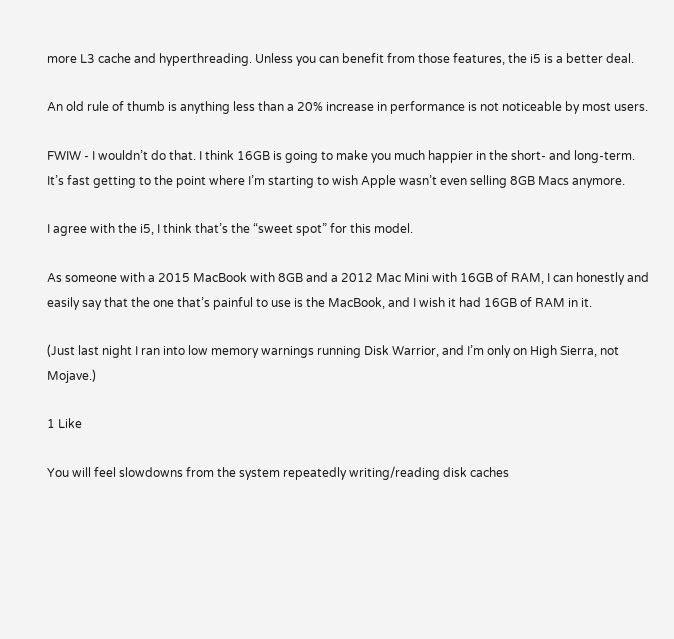more L3 cache and hyperthreading. Unless you can benefit from those features, the i5 is a better deal.

An old rule of thumb is anything less than a 20% increase in performance is not noticeable by most users.

FWIW - I wouldn’t do that. I think 16GB is going to make you much happier in the short- and long-term. It’s fast getting to the point where I’m starting to wish Apple wasn’t even selling 8GB Macs anymore.

I agree with the i5, I think that’s the “sweet spot” for this model.

As someone with a 2015 MacBook with 8GB and a 2012 Mac Mini with 16GB of RAM, I can honestly and easily say that the one that’s painful to use is the MacBook, and I wish it had 16GB of RAM in it.

(Just last night I ran into low memory warnings running Disk Warrior, and I’m only on High Sierra, not Mojave.)

1 Like

You will feel slowdowns from the system repeatedly writing/reading disk caches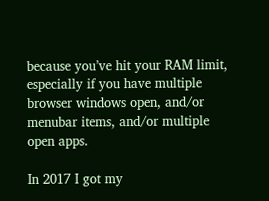because you’ve hit your RAM limit, especially if you have multiple browser windows open, and/or menubar items, and/or multiple open apps.

In 2017 I got my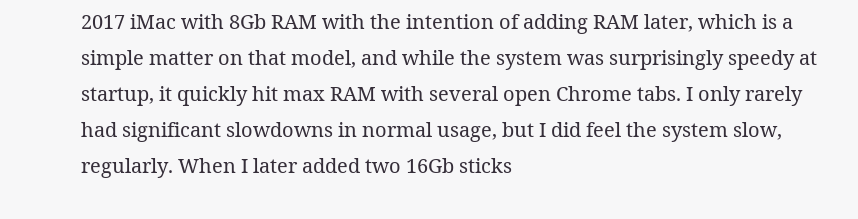2017 iMac with 8Gb RAM with the intention of adding RAM later, which is a simple matter on that model, and while the system was surprisingly speedy at startup, it quickly hit max RAM with several open Chrome tabs. I only rarely had significant slowdowns in normal usage, but I did feel the system slow, regularly. When I later added two 16Gb sticks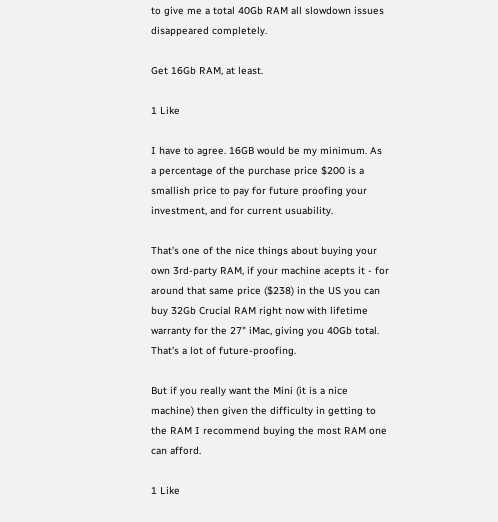to give me a total 40Gb RAM all slowdown issues disappeared completely.

Get 16Gb RAM, at least.

1 Like

I have to agree. 16GB would be my minimum. As a percentage of the purchase price $200 is a smallish price to pay for future proofing your investment, and for current usuability.

That’s one of the nice things about buying your own 3rd-party RAM, if your machine acepts it - for around that same price ($238) in the US you can buy 32Gb Crucial RAM right now with lifetime warranty for the 27" iMac, giving you 40Gb total. That’s a lot of future-proofing.

But if you really want the Mini (it is a nice machine) then given the difficulty in getting to the RAM I recommend buying the most RAM one can afford.

1 Like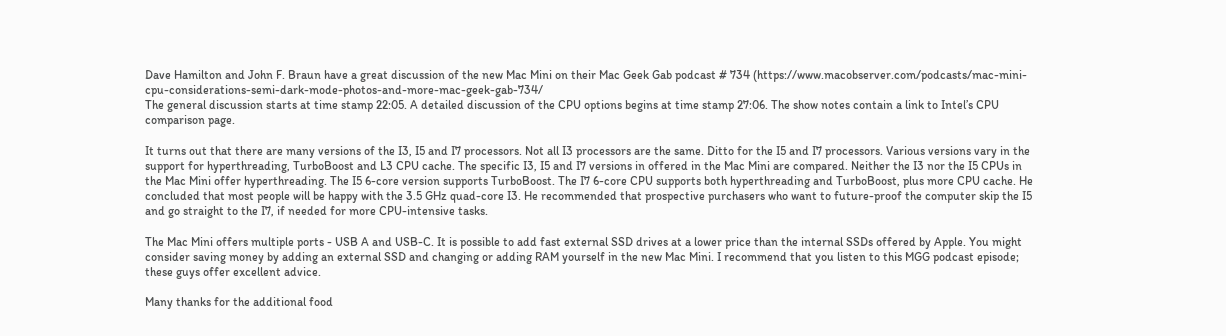Dave Hamilton and John F. Braun have a great discussion of the new Mac Mini on their Mac Geek Gab podcast # 734 (https://www.macobserver.com/podcasts/mac-mini-cpu-considerations-semi-dark-mode-photos-and-more-mac-geek-gab-734/
The general discussion starts at time stamp 22:05. A detailed discussion of the CPU options begins at time stamp 27:06. The show notes contain a link to Intel’s CPU comparison page.

It turns out that there are many versions of the I3, I5 and I7 processors. Not all I3 processors are the same. Ditto for the I5 and I7 processors. Various versions vary in the support for hyperthreading, TurboBoost and L3 CPU cache. The specific I3, I5 and I7 versions in offered in the Mac Mini are compared. Neither the I3 nor the I5 CPUs in the Mac Mini offer hyperthreading. The I5 6-core version supports TurboBoost. The I7 6-core CPU supports both hyperthreading and TurboBoost, plus more CPU cache. He concluded that most people will be happy with the 3.5 GHz quad-core I3. He recommended that prospective purchasers who want to future-proof the computer skip the I5 and go straight to the I7, if needed for more CPU-intensive tasks.

The Mac Mini offers multiple ports - USB A and USB-C. It is possible to add fast external SSD drives at a lower price than the internal SSDs offered by Apple. You might consider saving money by adding an external SSD and changing or adding RAM yourself in the new Mac Mini. I recommend that you listen to this MGG podcast episode; these guys offer excellent advice.

Many thanks for the additional food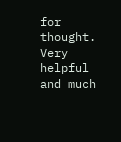for thought. Very helpful and much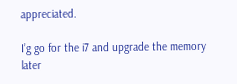appreciated.

I’g go for the i7 and upgrade the memory later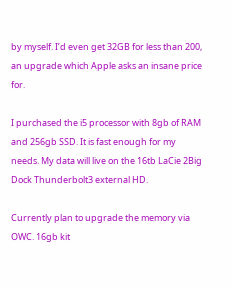by myself. I’d even get 32GB for less than 200, an upgrade which Apple asks an insane price for.

I purchased the i5 processor with 8gb of RAM and 256gb SSD. It is fast enough for my needs. My data will live on the 16tb LaCie 2Big Dock Thunderbolt3 external HD.

Currently plan to upgrade the memory via OWC. 16gb kit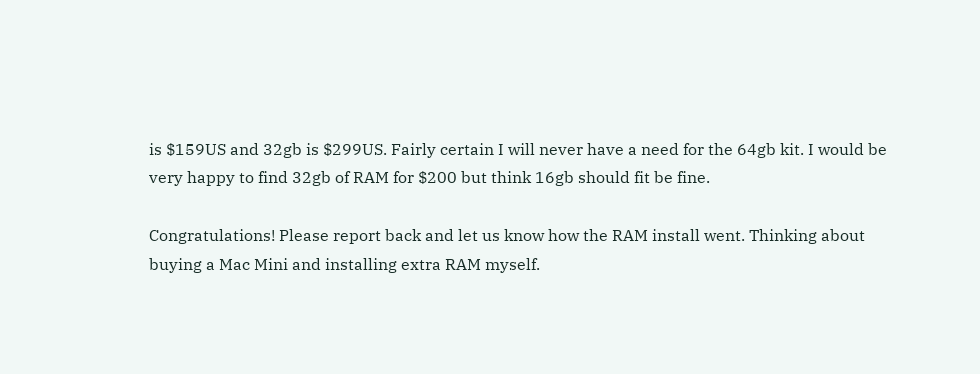is $159US and 32gb is $299US. Fairly certain I will never have a need for the 64gb kit. I would be very happy to find 32gb of RAM for $200 but think 16gb should fit be fine.

Congratulations! Please report back and let us know how the RAM install went. Thinking about buying a Mac Mini and installing extra RAM myself.